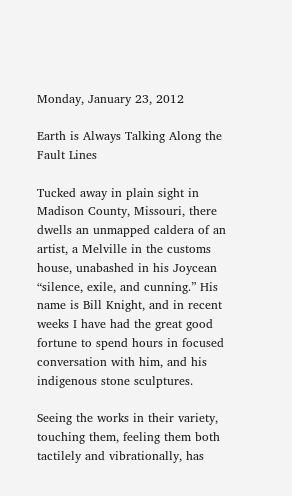Monday, January 23, 2012

Earth is Always Talking Along the Fault Lines

Tucked away in plain sight in Madison County, Missouri, there dwells an unmapped caldera of an artist, a Melville in the customs house, unabashed in his Joycean “silence, exile, and cunning.” His name is Bill Knight, and in recent weeks I have had the great good fortune to spend hours in focused conversation with him, and his indigenous stone sculptures.

Seeing the works in their variety, touching them, feeling them both tactilely and vibrationally, has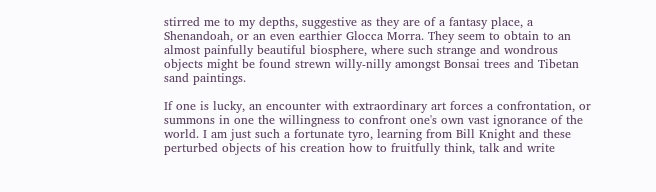stirred me to my depths, suggestive as they are of a fantasy place, a Shenandoah, or an even earthier Glocca Morra. They seem to obtain to an almost painfully beautiful biosphere, where such strange and wondrous objects might be found strewn willy-nilly amongst Bonsai trees and Tibetan sand paintings.

If one is lucky, an encounter with extraordinary art forces a confrontation, or summons in one the willingness to confront one's own vast ignorance of the world. I am just such a fortunate tyro, learning from Bill Knight and these perturbed objects of his creation how to fruitfully think, talk and write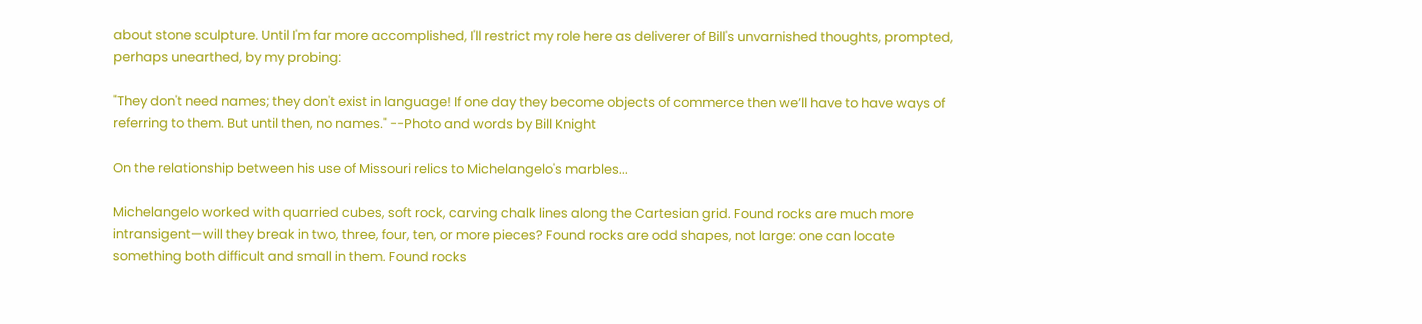about stone sculpture. Until I'm far more accomplished, I'll restrict my role here as deliverer of Bill's unvarnished thoughts, prompted, perhaps unearthed, by my probing:

"They don't need names; they don't exist in language! If one day they become objects of commerce then we’ll have to have ways of referring to them. But until then, no names." --Photo and words by Bill Knight

On the relationship between his use of Missouri relics to Michelangelo's marbles...

Michelangelo worked with quarried cubes, soft rock, carving chalk lines along the Cartesian grid. Found rocks are much more intransigent—will they break in two, three, four, ten, or more pieces? Found rocks are odd shapes, not large: one can locate something both difficult and small in them. Found rocks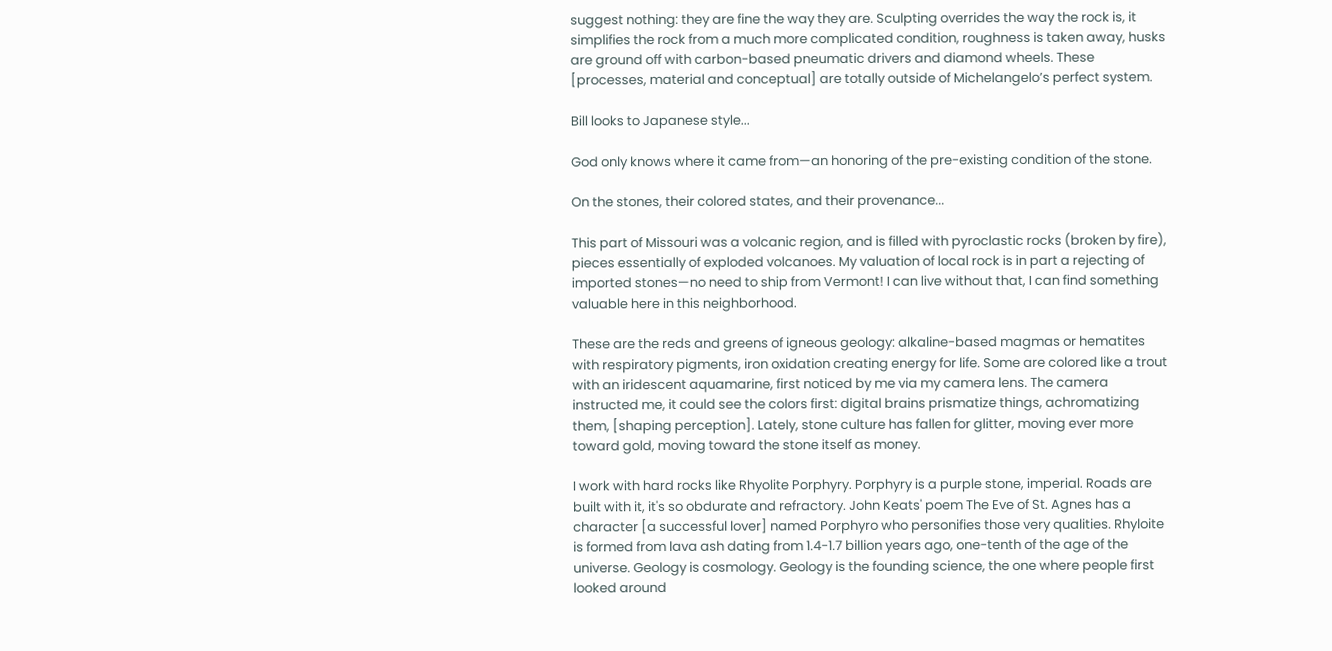suggest nothing: they are fine the way they are. Sculpting overrides the way the rock is, it simplifies the rock from a much more complicated condition, roughness is taken away, husks are ground off with carbon-based pneumatic drivers and diamond wheels. These [processes, material and conceptual] are totally outside of Michelangelo’s perfect system.

Bill looks to Japanese style...

God only knows where it came from—an honoring of the pre-existing condition of the stone.

On the stones, their colored states, and their provenance...

This part of Missouri was a volcanic region, and is filled with pyroclastic rocks (broken by fire), pieces essentially of exploded volcanoes. My valuation of local rock is in part a rejecting of imported stones—no need to ship from Vermont! I can live without that, I can find something valuable here in this neighborhood.

These are the reds and greens of igneous geology: alkaline-based magmas or hematites with respiratory pigments, iron oxidation creating energy for life. Some are colored like a trout with an iridescent aquamarine, first noticed by me via my camera lens. The camera instructed me, it could see the colors first: digital brains prismatize things, achromatizing them, [shaping perception]. Lately, stone culture has fallen for glitter, moving ever more toward gold, moving toward the stone itself as money.

I work with hard rocks like Rhyolite Porphyry. Porphyry is a purple stone, imperial. Roads are built with it, it's so obdurate and refractory. John Keats' poem The Eve of St. Agnes has a character [a successful lover] named Porphyro who personifies those very qualities. Rhyloite is formed from lava ash dating from 1.4-1.7 billion years ago, one-tenth of the age of the universe. Geology is cosmology. Geology is the founding science, the one where people first looked around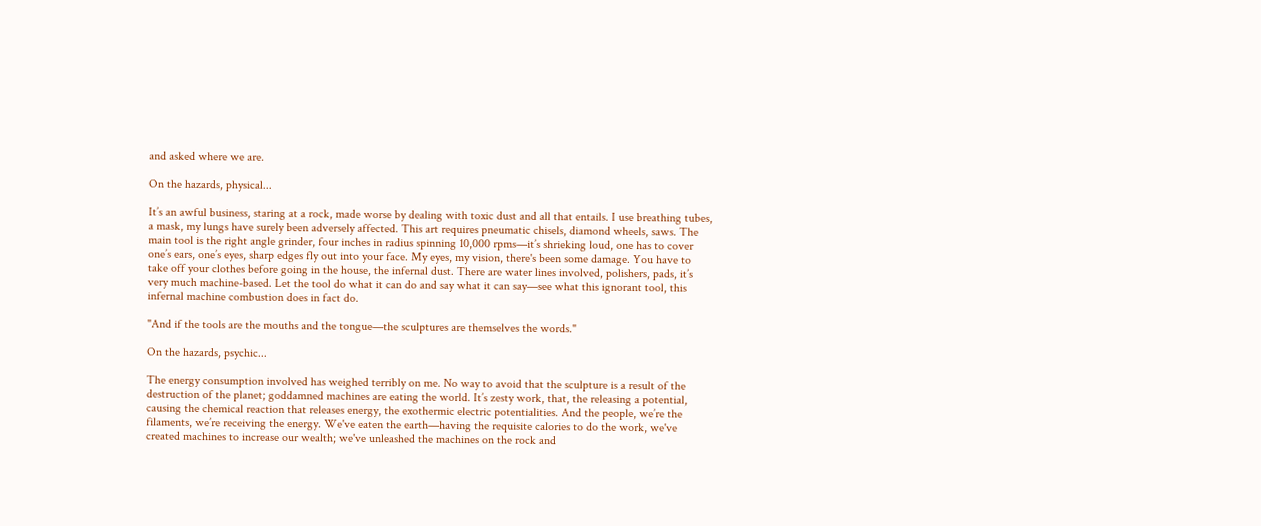and asked where we are.

On the hazards, physical...

It’s an awful business, staring at a rock, made worse by dealing with toxic dust and all that entails. I use breathing tubes, a mask, my lungs have surely been adversely affected. This art requires pneumatic chisels, diamond wheels, saws. The main tool is the right angle grinder, four inches in radius spinning 10,000 rpms—it’s shrieking loud, one has to cover one’s ears, one’s eyes, sharp edges fly out into your face. My eyes, my vision, there's been some damage. You have to take off your clothes before going in the house, the infernal dust. There are water lines involved, polishers, pads, it’s very much machine-based. Let the tool do what it can do and say what it can say—see what this ignorant tool, this infernal machine combustion does in fact do.

"And if the tools are the mouths and the tongue—the sculptures are themselves the words."

On the hazards, psychic...

The energy consumption involved has weighed terribly on me. No way to avoid that the sculpture is a result of the destruction of the planet; goddamned machines are eating the world. It’s zesty work, that, the releasing a potential, causing the chemical reaction that releases energy, the exothermic electric potentialities. And the people, we’re the filaments, we’re receiving the energy. We've eaten the earth—having the requisite calories to do the work, we've created machines to increase our wealth; we've unleashed the machines on the rock and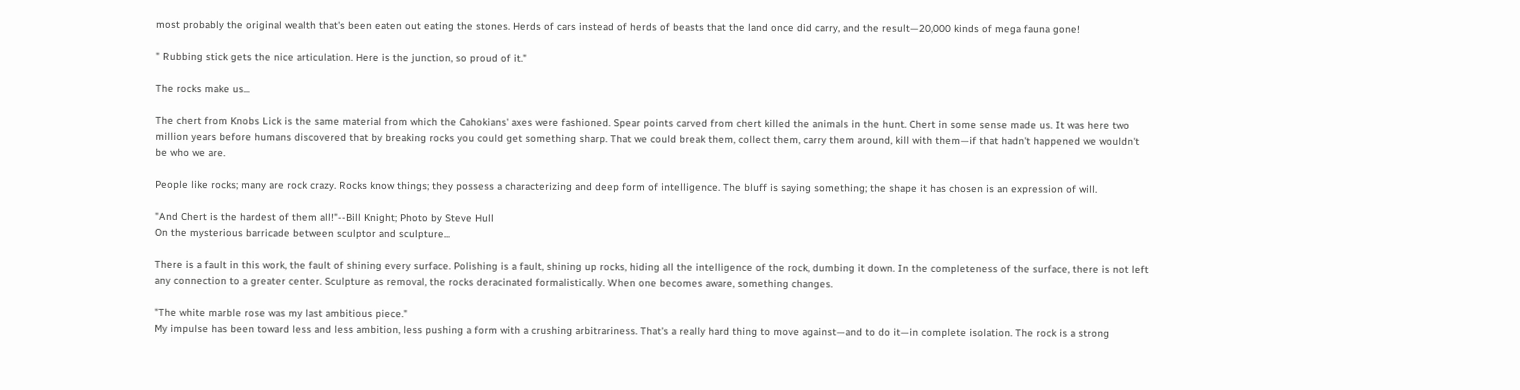most probably the original wealth that's been eaten out eating the stones. Herds of cars instead of herds of beasts that the land once did carry, and the result—20,000 kinds of mega fauna gone!

" Rubbing stick gets the nice articulation. Here is the junction, so proud of it."

The rocks make us...

The chert from Knobs Lick is the same material from which the Cahokians' axes were fashioned. Spear points carved from chert killed the animals in the hunt. Chert in some sense made us. It was here two million years before humans discovered that by breaking rocks you could get something sharp. That we could break them, collect them, carry them around, kill with them—if that hadn't happened we wouldn't be who we are.

People like rocks; many are rock crazy. Rocks know things; they possess a characterizing and deep form of intelligence. The bluff is saying something; the shape it has chosen is an expression of will.

"And Chert is the hardest of them all!"--Bill Knight; Photo by Steve Hull
On the mysterious barricade between sculptor and sculpture...

There is a fault in this work, the fault of shining every surface. Polishing is a fault, shining up rocks, hiding all the intelligence of the rock, dumbing it down. In the completeness of the surface, there is not left any connection to a greater center. Sculpture as removal, the rocks deracinated formalistically. When one becomes aware, something changes.

"The white marble rose was my last ambitious piece."
My impulse has been toward less and less ambition, less pushing a form with a crushing arbitrariness. That's a really hard thing to move against—and to do it—in complete isolation. The rock is a strong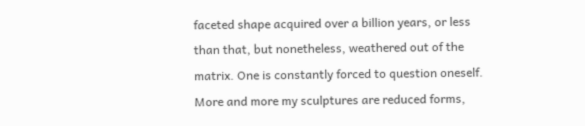faceted shape acquired over a billion years, or less than that, but nonetheless, weathered out of the matrix. One is constantly forced to question oneself. More and more my sculptures are reduced forms,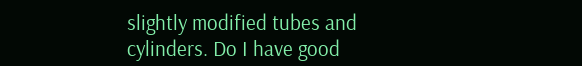slightly modified tubes and cylinders. Do I have good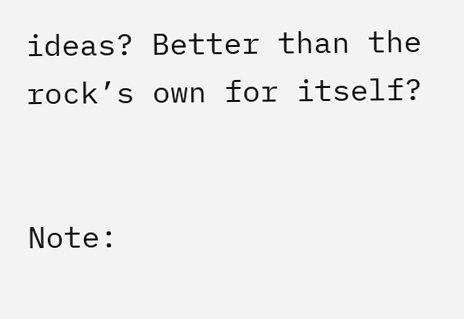ideas? Better than the rock’s own for itself?


Note: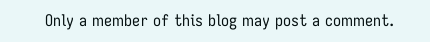Only a member of this blog may post a comment.